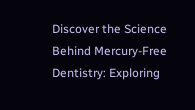Discover the Science Behind Mercury-Free Dentistry: Exploring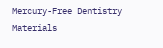Mercury-Free Dentistry Materials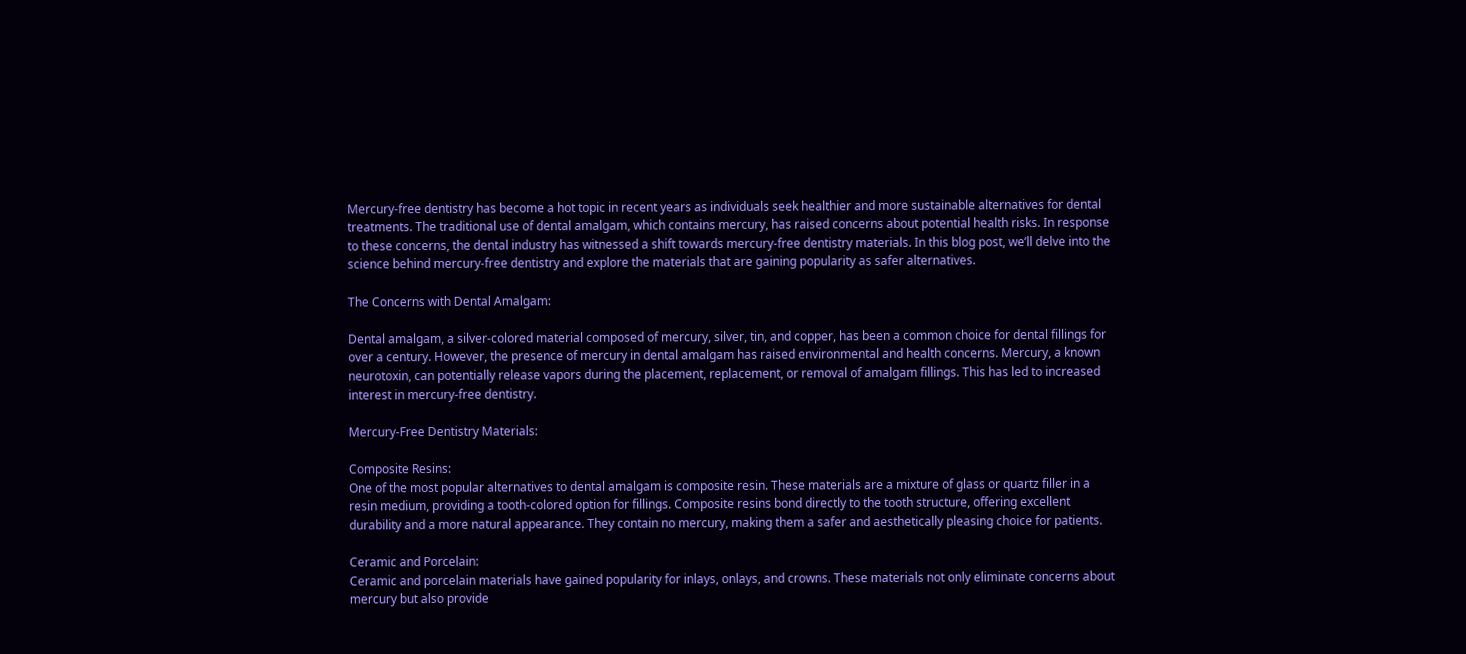Mercury-free dentistry has become a hot topic in recent years as individuals seek healthier and more sustainable alternatives for dental treatments. The traditional use of dental amalgam, which contains mercury, has raised concerns about potential health risks. In response to these concerns, the dental industry has witnessed a shift towards mercury-free dentistry materials. In this blog post, we’ll delve into the science behind mercury-free dentistry and explore the materials that are gaining popularity as safer alternatives.

The Concerns with Dental Amalgam:

Dental amalgam, a silver-colored material composed of mercury, silver, tin, and copper, has been a common choice for dental fillings for over a century. However, the presence of mercury in dental amalgam has raised environmental and health concerns. Mercury, a known neurotoxin, can potentially release vapors during the placement, replacement, or removal of amalgam fillings. This has led to increased interest in mercury-free dentistry.

Mercury-Free Dentistry Materials:

Composite Resins:
One of the most popular alternatives to dental amalgam is composite resin. These materials are a mixture of glass or quartz filler in a resin medium, providing a tooth-colored option for fillings. Composite resins bond directly to the tooth structure, offering excellent durability and a more natural appearance. They contain no mercury, making them a safer and aesthetically pleasing choice for patients.

Ceramic and Porcelain:
Ceramic and porcelain materials have gained popularity for inlays, onlays, and crowns. These materials not only eliminate concerns about mercury but also provide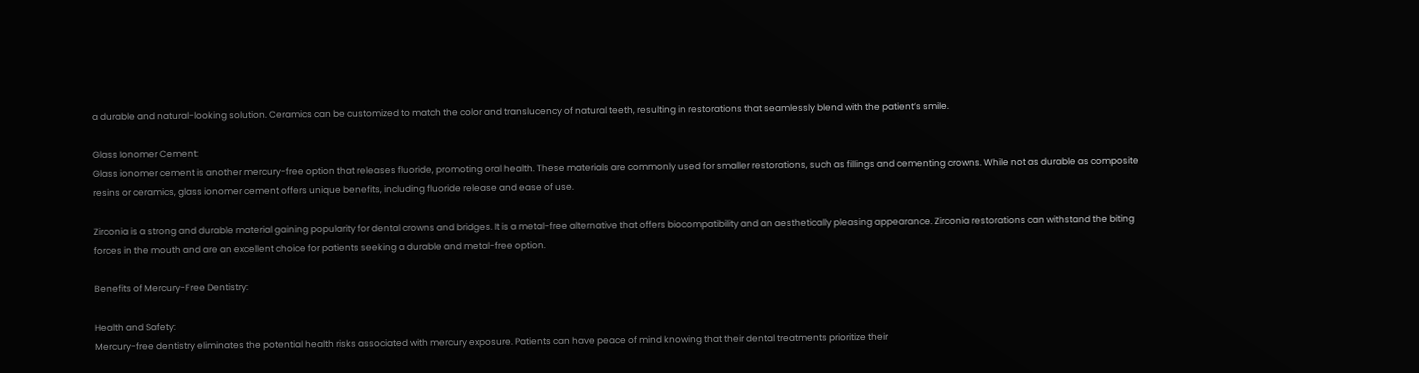a durable and natural-looking solution. Ceramics can be customized to match the color and translucency of natural teeth, resulting in restorations that seamlessly blend with the patient’s smile.

Glass Ionomer Cement:
Glass ionomer cement is another mercury-free option that releases fluoride, promoting oral health. These materials are commonly used for smaller restorations, such as fillings and cementing crowns. While not as durable as composite resins or ceramics, glass ionomer cement offers unique benefits, including fluoride release and ease of use.

Zirconia is a strong and durable material gaining popularity for dental crowns and bridges. It is a metal-free alternative that offers biocompatibility and an aesthetically pleasing appearance. Zirconia restorations can withstand the biting forces in the mouth and are an excellent choice for patients seeking a durable and metal-free option.

Benefits of Mercury-Free Dentistry:

Health and Safety:
Mercury-free dentistry eliminates the potential health risks associated with mercury exposure. Patients can have peace of mind knowing that their dental treatments prioritize their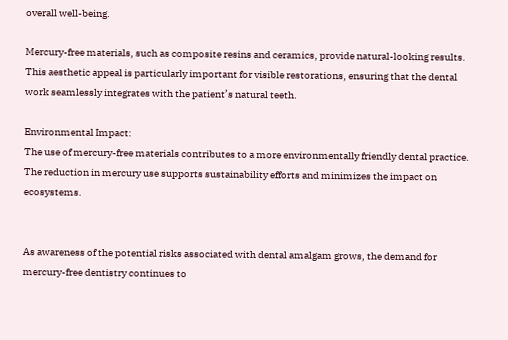overall well-being.

Mercury-free materials, such as composite resins and ceramics, provide natural-looking results. This aesthetic appeal is particularly important for visible restorations, ensuring that the dental work seamlessly integrates with the patient’s natural teeth.

Environmental Impact:
The use of mercury-free materials contributes to a more environmentally friendly dental practice. The reduction in mercury use supports sustainability efforts and minimizes the impact on ecosystems.


As awareness of the potential risks associated with dental amalgam grows, the demand for mercury-free dentistry continues to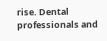rise. Dental professionals and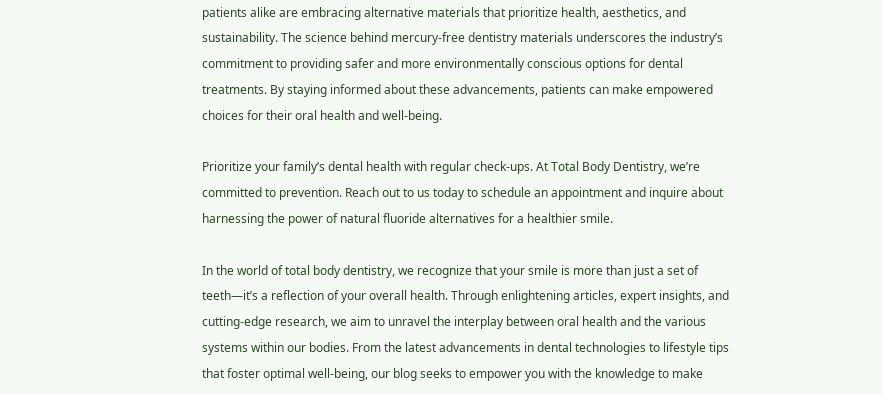patients alike are embracing alternative materials that prioritize health, aesthetics, and sustainability. The science behind mercury-free dentistry materials underscores the industry’s commitment to providing safer and more environmentally conscious options for dental treatments. By staying informed about these advancements, patients can make empowered choices for their oral health and well-being.

Prioritize your family’s dental health with regular check-ups. At Total Body Dentistry, we’re committed to prevention. Reach out to us today to schedule an appointment and inquire about harnessing the power of natural fluoride alternatives for a healthier smile.

In the world of total body dentistry, we recognize that your smile is more than just a set of teeth—it’s a reflection of your overall health. Through enlightening articles, expert insights, and cutting-edge research, we aim to unravel the interplay between oral health and the various systems within our bodies. From the latest advancements in dental technologies to lifestyle tips that foster optimal well-being, our blog seeks to empower you with the knowledge to make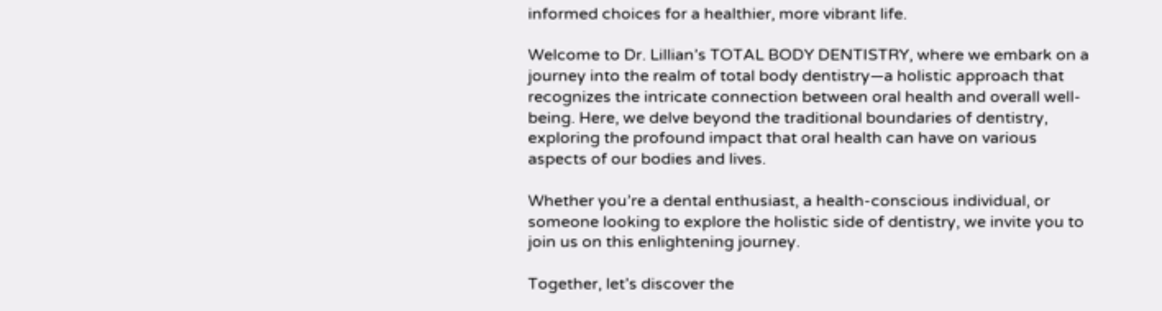informed choices for a healthier, more vibrant life.

Welcome to Dr. Lillian’s TOTAL BODY DENTISTRY, where we embark on a journey into the realm of total body dentistry—a holistic approach that recognizes the intricate connection between oral health and overall well-being. Here, we delve beyond the traditional boundaries of dentistry, exploring the profound impact that oral health can have on various aspects of our bodies and lives.

Whether you’re a dental enthusiast, a health-conscious individual, or someone looking to explore the holistic side of dentistry, we invite you to join us on this enlightening journey.

Together, let’s discover the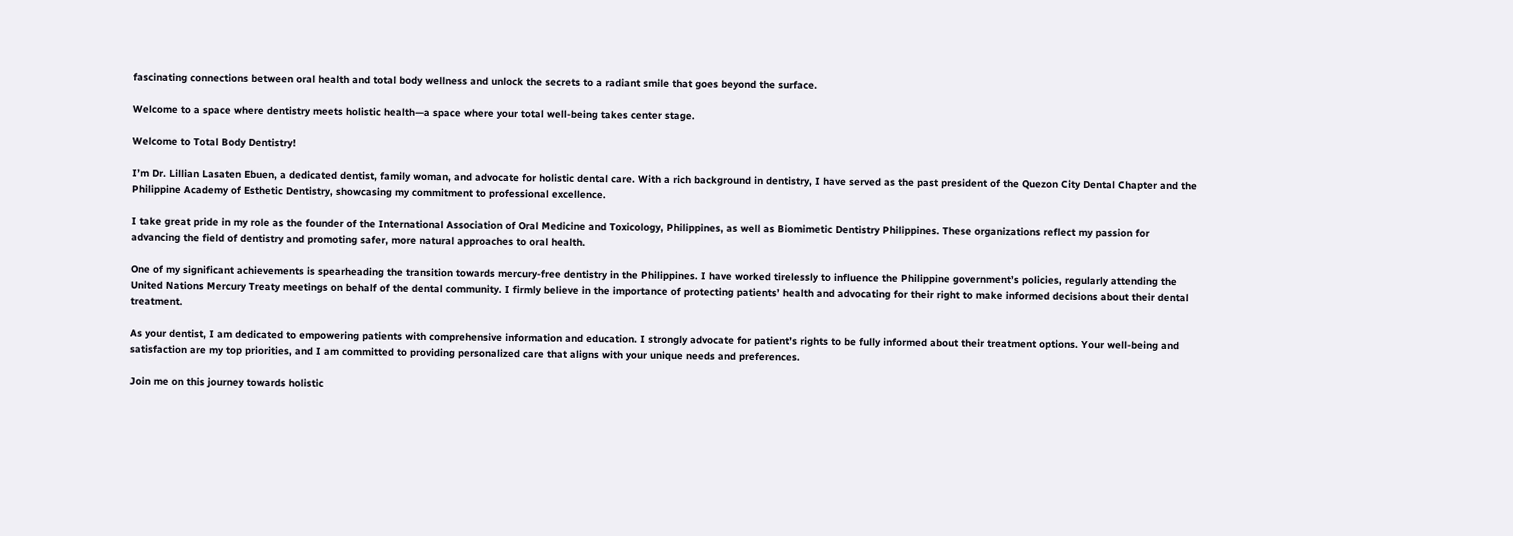fascinating connections between oral health and total body wellness and unlock the secrets to a radiant smile that goes beyond the surface.

Welcome to a space where dentistry meets holistic health—a space where your total well-being takes center stage.

Welcome to Total Body Dentistry!

I’m Dr. Lillian Lasaten Ebuen, a dedicated dentist, family woman, and advocate for holistic dental care. With a rich background in dentistry, I have served as the past president of the Quezon City Dental Chapter and the Philippine Academy of Esthetic Dentistry, showcasing my commitment to professional excellence.

I take great pride in my role as the founder of the International Association of Oral Medicine and Toxicology, Philippines, as well as Biomimetic Dentistry Philippines. These organizations reflect my passion for advancing the field of dentistry and promoting safer, more natural approaches to oral health.

One of my significant achievements is spearheading the transition towards mercury-free dentistry in the Philippines. I have worked tirelessly to influence the Philippine government’s policies, regularly attending the United Nations Mercury Treaty meetings on behalf of the dental community. I firmly believe in the importance of protecting patients’ health and advocating for their right to make informed decisions about their dental treatment.

As your dentist, I am dedicated to empowering patients with comprehensive information and education. I strongly advocate for patient’s rights to be fully informed about their treatment options. Your well-being and satisfaction are my top priorities, and I am committed to providing personalized care that aligns with your unique needs and preferences.

Join me on this journey towards holistic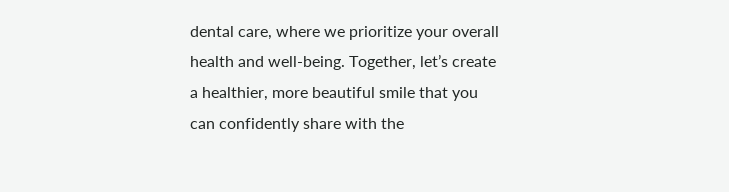dental care, where we prioritize your overall health and well-being. Together, let’s create a healthier, more beautiful smile that you can confidently share with the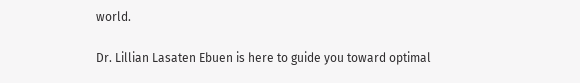world.

Dr. Lillian Lasaten Ebuen is here to guide you toward optimal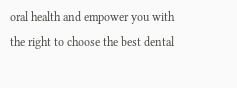oral health and empower you with the right to choose the best dental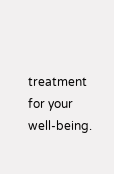treatment for your well-being.